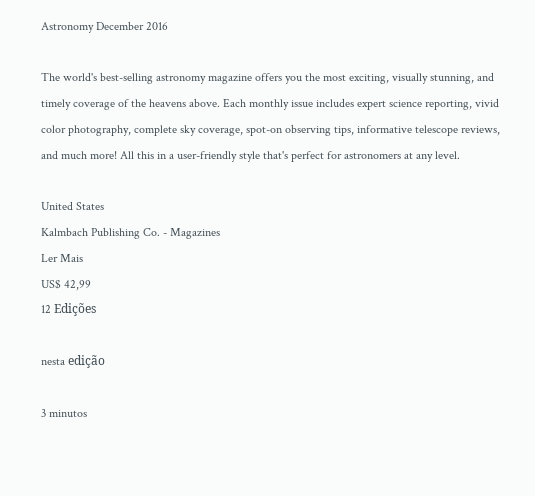Astronomy December 2016

The world's best-selling astronomy magazine offers you the most exciting, visually stunning, and timely coverage of the heavens above. Each monthly issue includes expert science reporting, vivid color photography, complete sky coverage, spot-on observing tips, informative telescope reviews, and much more! All this in a user-friendly style that's perfect for astronomers at any level.

United States
Kalmbach Publishing Co. - Magazines
Ler Mais
US$ 42,99
12 Edições

nesta edição

3 minutos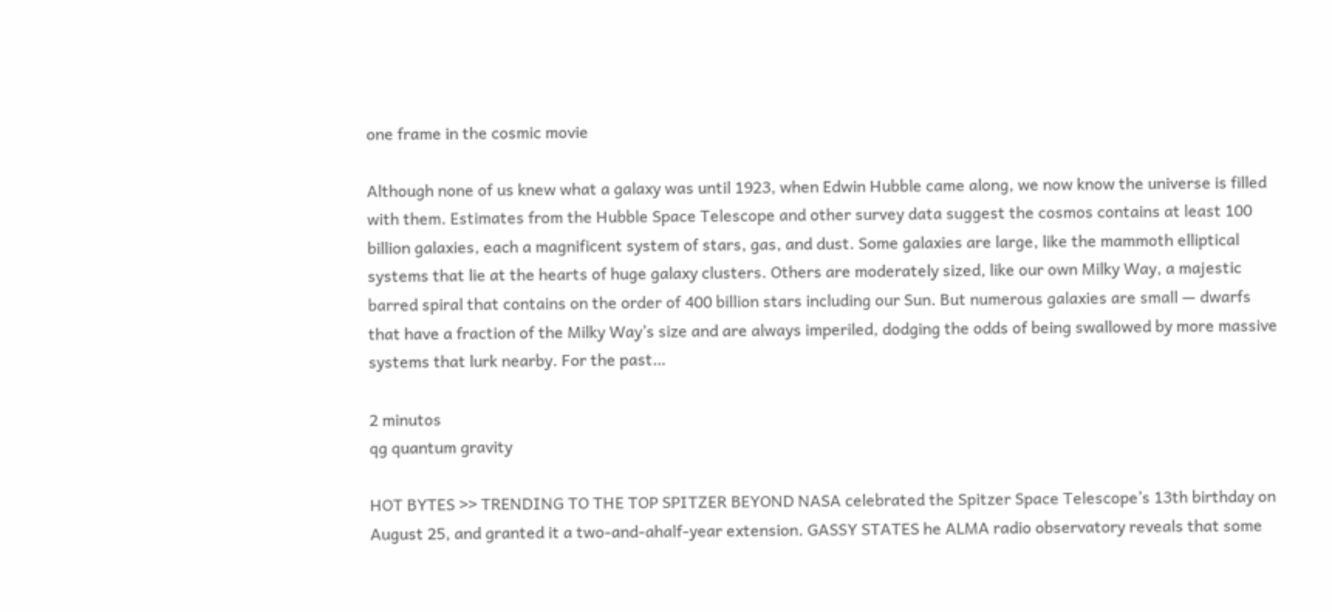one frame in the cosmic movie

Although none of us knew what a galaxy was until 1923, when Edwin Hubble came along, we now know the universe is filled with them. Estimates from the Hubble Space Telescope and other survey data suggest the cosmos contains at least 100 billion galaxies, each a magnificent system of stars, gas, and dust. Some galaxies are large, like the mammoth elliptical systems that lie at the hearts of huge galaxy clusters. Others are moderately sized, like our own Milky Way, a majestic barred spiral that contains on the order of 400 billion stars including our Sun. But numerous galaxies are small — dwarfs that have a fraction of the Milky Way’s size and are always imperiled, dodging the odds of being swallowed by more massive systems that lurk nearby. For the past…

2 minutos
qg quantum gravity

HOT BYTES >> TRENDING TO THE TOP SPITZER BEYOND NASA celebrated the Spitzer Space Telescope’s 13th birthday on August 25, and granted it a two-and-ahalf-year extension. GASSY STATES he ALMA radio observatory reveals that some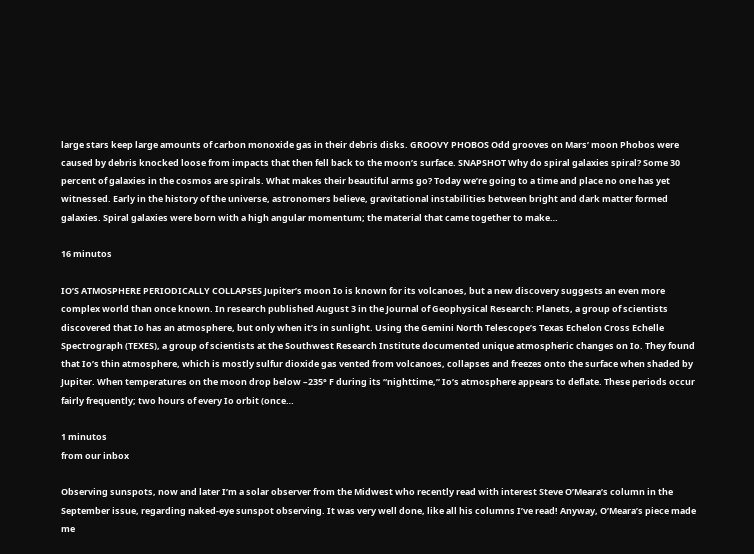large stars keep large amounts of carbon monoxide gas in their debris disks. GROOVY PHOBOS Odd grooves on Mars’ moon Phobos were caused by debris knocked loose from impacts that then fell back to the moon’s surface. SNAPSHOT Why do spiral galaxies spiral? Some 30 percent of galaxies in the cosmos are spirals. What makes their beautiful arms go? Today we’re going to a time and place no one has yet witnessed. Early in the history of the universe, astronomers believe, gravitational instabilities between bright and dark matter formed galaxies. Spiral galaxies were born with a high angular momentum; the material that came together to make…

16 minutos

IO’S ATMOSPHERE PERIODICALLY COLLAPSES Jupiter’s moon Io is known for its volcanoes, but a new discovery suggests an even more complex world than once known. In research published August 3 in the Journal of Geophysical Research: Planets, a group of scientists discovered that Io has an atmosphere, but only when it’s in sunlight. Using the Gemini North Telescope’s Texas Echelon Cross Echelle Spectrograph (TEXES), a group of scientists at the Southwest Research Institute documented unique atmospheric changes on Io. They found that Io’s thin atmosphere, which is mostly sulfur dioxide gas vented from volcanoes, collapses and freezes onto the surface when shaded by Jupiter. When temperatures on the moon drop below –235° F during its “nighttime,” Io’s atmosphere appears to deflate. These periods occur fairly frequently; two hours of every Io orbit (once…

1 minutos
from our inbox

Observing sunspots, now and later I’m a solar observer from the Midwest who recently read with interest Steve O’Meara’s column in the September issue, regarding naked-eye sunspot observing. It was very well done, like all his columns I’ve read! Anyway, O’Meara’s piece made me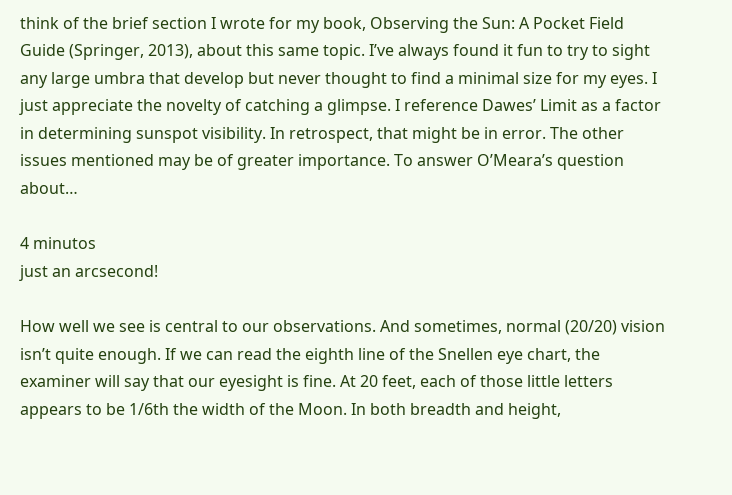think of the brief section I wrote for my book, Observing the Sun: A Pocket Field Guide (Springer, 2013), about this same topic. I’ve always found it fun to try to sight any large umbra that develop but never thought to find a minimal size for my eyes. I just appreciate the novelty of catching a glimpse. I reference Dawes’ Limit as a factor in determining sunspot visibility. In retrospect, that might be in error. The other issues mentioned may be of greater importance. To answer O’Meara’s question about…

4 minutos
just an arcsecond!

How well we see is central to our observations. And sometimes, normal (20/20) vision isn’t quite enough. If we can read the eighth line of the Snellen eye chart, the examiner will say that our eyesight is fine. At 20 feet, each of those little letters appears to be 1/6th the width of the Moon. In both breadth and height,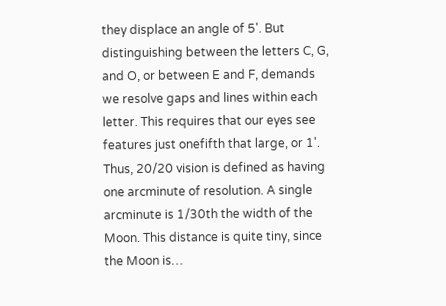they displace an angle of 5'. But distinguishing between the letters C, G, and O, or between E and F, demands we resolve gaps and lines within each letter. This requires that our eyes see features just onefifth that large, or 1'. Thus, 20/20 vision is defined as having one arcminute of resolution. A single arcminute is 1/30th the width of the Moon. This distance is quite tiny, since the Moon is…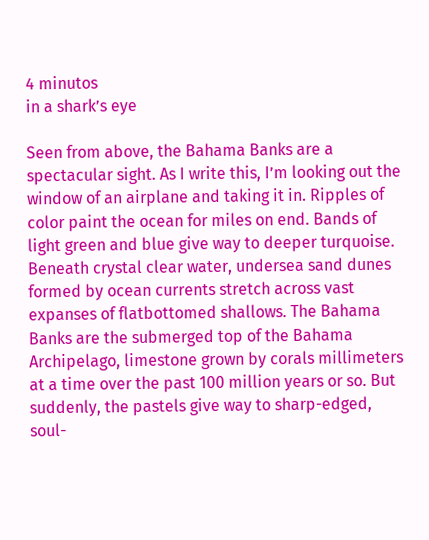4 minutos
in a shark’s eye

Seen from above, the Bahama Banks are a spectacular sight. As I write this, I’m looking out the window of an airplane and taking it in. Ripples of color paint the ocean for miles on end. Bands of light green and blue give way to deeper turquoise. Beneath crystal clear water, undersea sand dunes formed by ocean currents stretch across vast expanses of flatbottomed shallows. The Bahama Banks are the submerged top of the Bahama Archipelago, limestone grown by corals millimeters at a time over the past 100 million years or so. But suddenly, the pastels give way to sharp-edged, soul-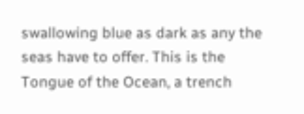swallowing blue as dark as any the seas have to offer. This is the Tongue of the Ocean, a trench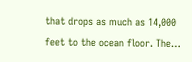that drops as much as 14,000 feet to the ocean floor. The…